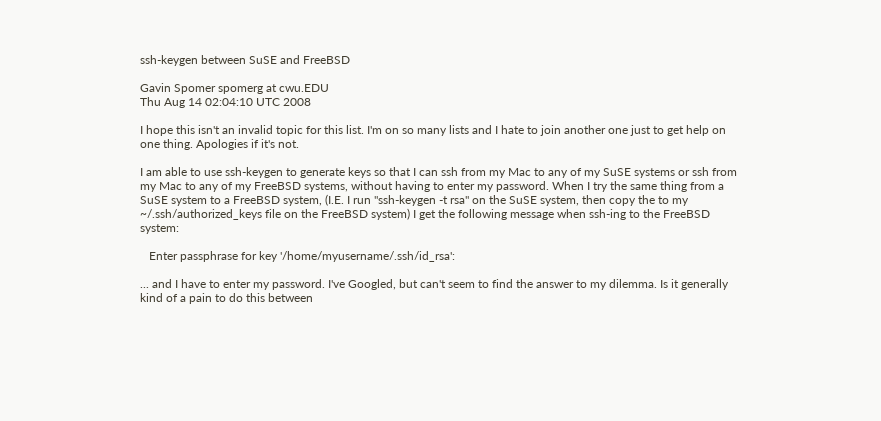ssh-keygen between SuSE and FreeBSD

Gavin Spomer spomerg at cwu.EDU
Thu Aug 14 02:04:10 UTC 2008

I hope this isn't an invalid topic for this list. I'm on so many lists and I hate to join another one just to get help on one thing. Apologies if it's not.

I am able to use ssh-keygen to generate keys so that I can ssh from my Mac to any of my SuSE systems or ssh from my Mac to any of my FreeBSD systems, without having to enter my password. When I try the same thing from a SuSE system to a FreeBSD system, (I.E. I run "ssh-keygen -t rsa" on the SuSE system, then copy the to my ~/.ssh/authorized_keys file on the FreeBSD system) I get the following message when ssh-ing to the FreeBSD system:

   Enter passphrase for key '/home/myusername/.ssh/id_rsa':

... and I have to enter my password. I've Googled, but can't seem to find the answer to my dilemma. Is it generally kind of a pain to do this between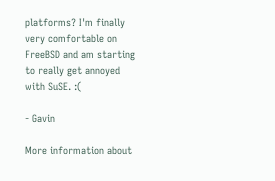platforms? I'm finally very comfortable on FreeBSD and am starting to really get annoyed with SuSE. :(

- Gavin

More information about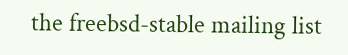the freebsd-stable mailing list